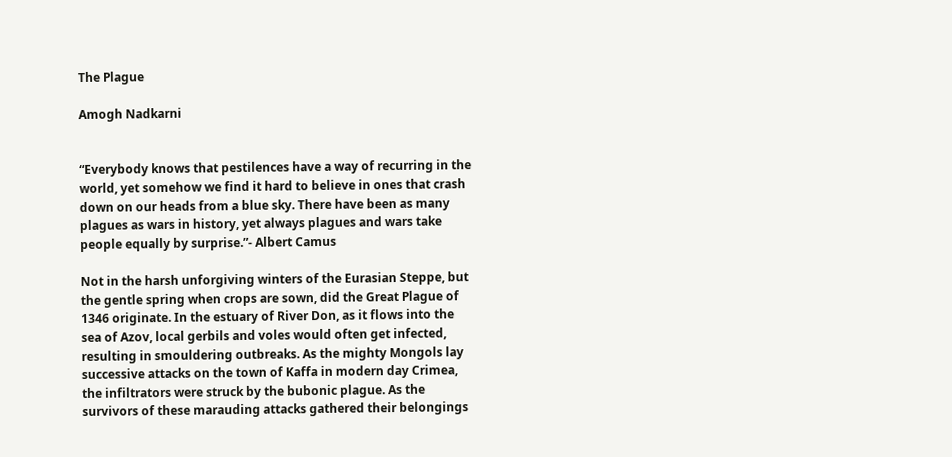The Plague

Amogh Nadkarni


“Everybody knows that pestilences have a way of recurring in the world, yet somehow we find it hard to believe in ones that crash down on our heads from a blue sky. There have been as many plagues as wars in history, yet always plagues and wars take people equally by surprise.”- Albert Camus

Not in the harsh unforgiving winters of the Eurasian Steppe, but the gentle spring when crops are sown, did the Great Plague of 1346 originate. In the estuary of River Don, as it flows into the sea of Azov, local gerbils and voles would often get infected, resulting in smouldering outbreaks. As the mighty Mongols lay successive attacks on the town of Kaffa in modern day Crimea, the infiltrators were struck by the bubonic plague. As the survivors of these marauding attacks gathered their belongings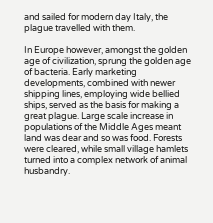and sailed for modern day Italy, the plague travelled with them.

In Europe however, amongst the golden age of civilization, sprung the golden age of bacteria. Early marketing developments, combined with newer shipping lines, employing wide bellied ships, served as the basis for making a great plague. Large scale increase in populations of the Middle Ages meant land was dear and so was food. Forests were cleared, while small village hamlets turned into a complex network of animal husbandry.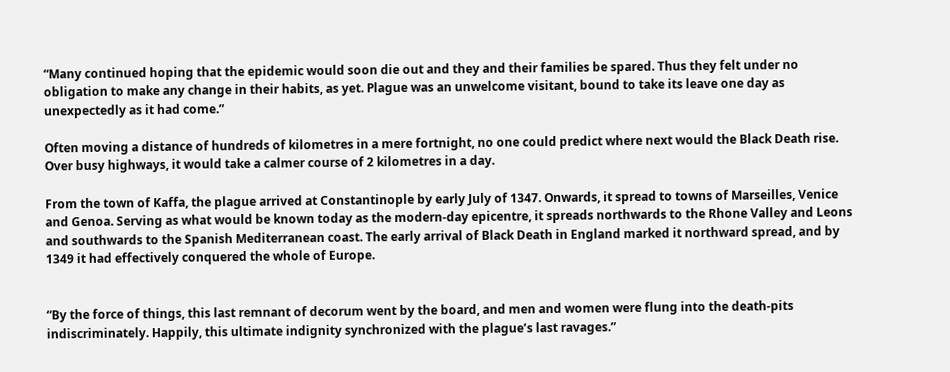“Many continued hoping that the epidemic would soon die out and they and their families be spared. Thus they felt under no obligation to make any change in their habits, as yet. Plague was an unwelcome visitant, bound to take its leave one day as unexpectedly as it had come.”

Often moving a distance of hundreds of kilometres in a mere fortnight, no one could predict where next would the Black Death rise. Over busy highways, it would take a calmer course of 2 kilometres in a day.

From the town of Kaffa, the plague arrived at Constantinople by early July of 1347. Onwards, it spread to towns of Marseilles, Venice and Genoa. Serving as what would be known today as the modern-day epicentre, it spreads northwards to the Rhone Valley and Leons and southwards to the Spanish Mediterranean coast. The early arrival of Black Death in England marked it northward spread, and by 1349 it had effectively conquered the whole of Europe.


“By the force of things, this last remnant of decorum went by the board, and men and women were flung into the death-pits indiscriminately. Happily, this ultimate indignity synchronized with the plague’s last ravages.”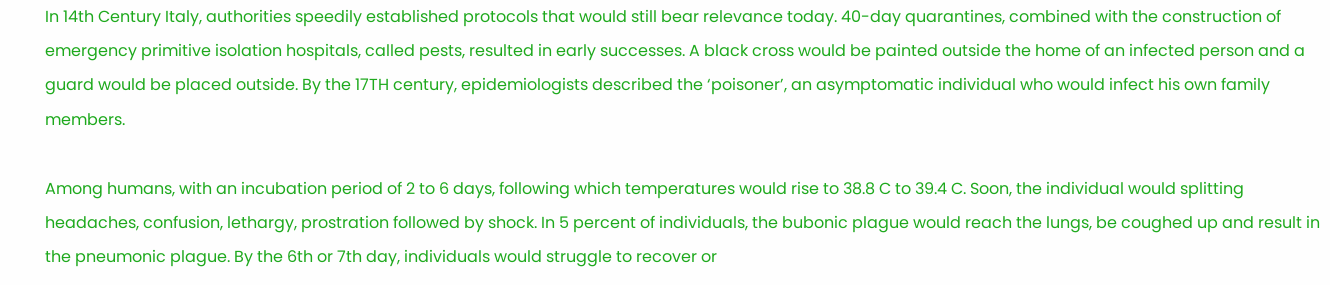In 14th Century Italy, authorities speedily established protocols that would still bear relevance today. 40-day quarantines, combined with the construction of emergency primitive isolation hospitals, called pests, resulted in early successes. A black cross would be painted outside the home of an infected person and a guard would be placed outside. By the 17TH century, epidemiologists described the ‘poisoner’, an asymptomatic individual who would infect his own family members.

Among humans, with an incubation period of 2 to 6 days, following which temperatures would rise to 38.8 C to 39.4 C. Soon, the individual would splitting headaches, confusion, lethargy, prostration followed by shock. In 5 percent of individuals, the bubonic plague would reach the lungs, be coughed up and result in the pneumonic plague. By the 6th or 7th day, individuals would struggle to recover or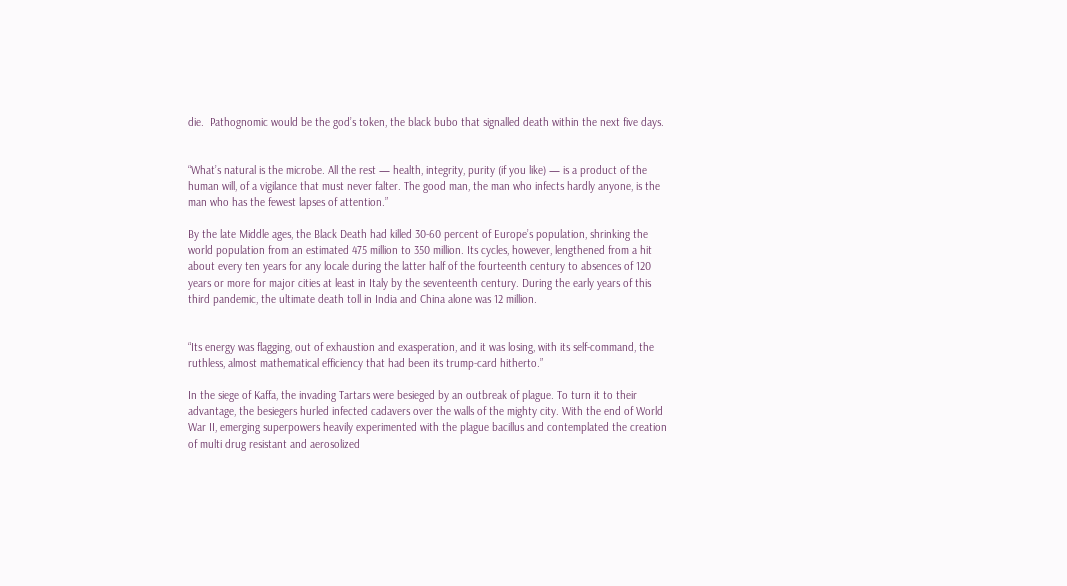die.  Pathognomic would be the god’s token, the black bubo that signalled death within the next five days.


“What’s natural is the microbe. All the rest — health, integrity, purity (if you like) — is a product of the human will, of a vigilance that must never falter. The good man, the man who infects hardly anyone, is the man who has the fewest lapses of attention.”

By the late Middle ages, the Black Death had killed 30-60 percent of Europe’s population, shrinking the world population from an estimated 475 million to 350 million. Its cycles, however, lengthened from a hit about every ten years for any locale during the latter half of the fourteenth century to absences of 120 years or more for major cities at least in Italy by the seventeenth century. During the early years of this third pandemic, the ultimate death toll in India and China alone was 12 million.


“Its energy was flagging, out of exhaustion and exasperation, and it was losing, with its self-command, the ruthless, almost mathematical efficiency that had been its trump-card hitherto.”

In the siege of Kaffa, the invading Tartars were besieged by an outbreak of plague. To turn it to their advantage, the besiegers hurled infected cadavers over the walls of the mighty city. With the end of World War II, emerging superpowers heavily experimented with the plague bacillus and contemplated the creation of multi drug resistant and aerosolized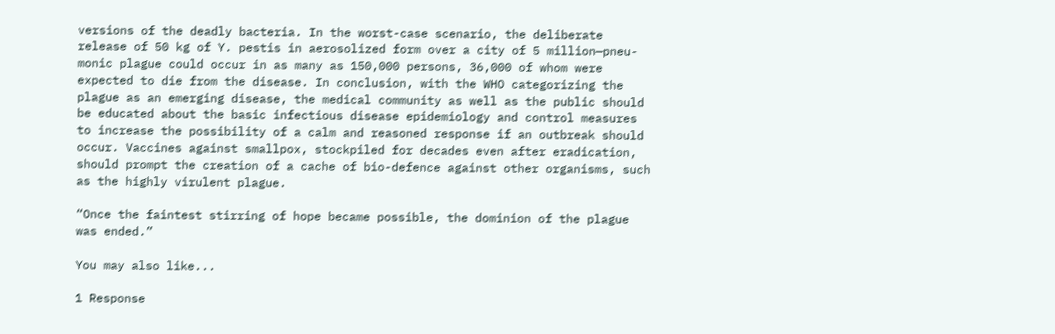versions of the deadly bacteria. In the worst-case scenario, the deliberate release of 50 kg of Y. pestis in aerosolized form over a city of 5 million—pneu-monic plague could occur in as many as 150,000 persons, 36,000 of whom were expected to die from the disease. In conclusion, with the WHO categorizing the plague as an emerging disease, the medical community as well as the public should be educated about the basic infectious disease epidemiology and control measures to increase the possibility of a calm and reasoned response if an outbreak should occur. Vaccines against smallpox, stockpiled for decades even after eradication, should prompt the creation of a cache of bio-defence against other organisms, such as the highly virulent plague.

“Once the faintest stirring of hope became possible, the dominion of the plague was ended.”

You may also like...

1 Response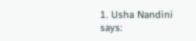1. Usha Nandini says: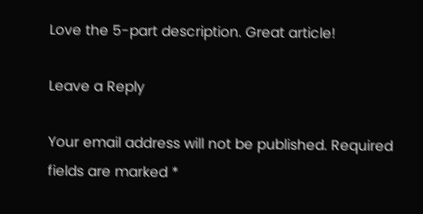Love the 5-part description. Great article!

Leave a Reply

Your email address will not be published. Required fields are marked *